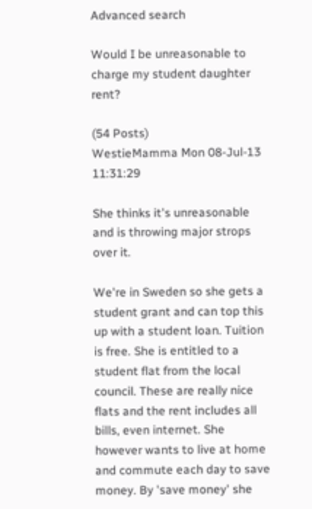Advanced search

Would I be unreasonable to charge my student daughter rent?

(54 Posts)
WestieMamma Mon 08-Jul-13 11:31:29

She thinks it's unreasonable and is throwing major strops over it.

We're in Sweden so she gets a student grant and can top this up with a student loan. Tuition is free. She is entitled to a student flat from the local council. These are really nice flats and the rent includes all bills, even internet. She however wants to live at home and commute each day to save money. By 'save money' she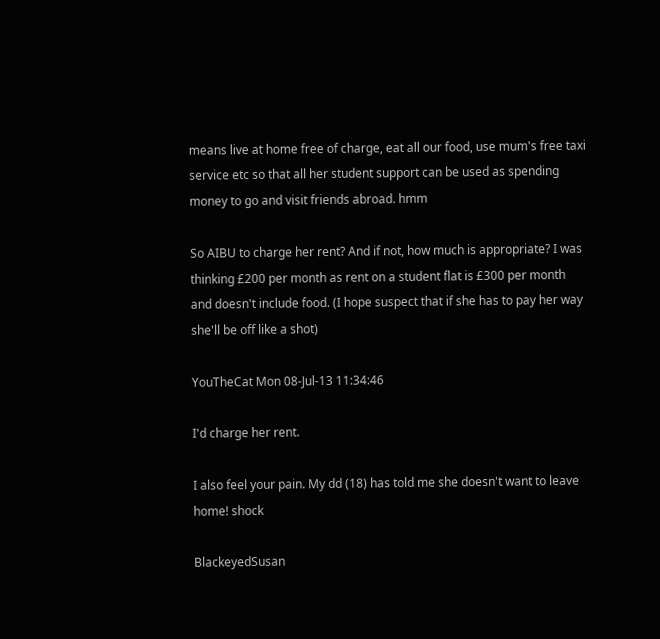means live at home free of charge, eat all our food, use mum's free taxi service etc so that all her student support can be used as spending money to go and visit friends abroad. hmm

So AIBU to charge her rent? And if not, how much is appropriate? I was thinking £200 per month as rent on a student flat is £300 per month and doesn't include food. (I hope suspect that if she has to pay her way she'll be off like a shot)

YouTheCat Mon 08-Jul-13 11:34:46

I'd charge her rent.

I also feel your pain. My dd (18) has told me she doesn't want to leave home! shock

BlackeyedSusan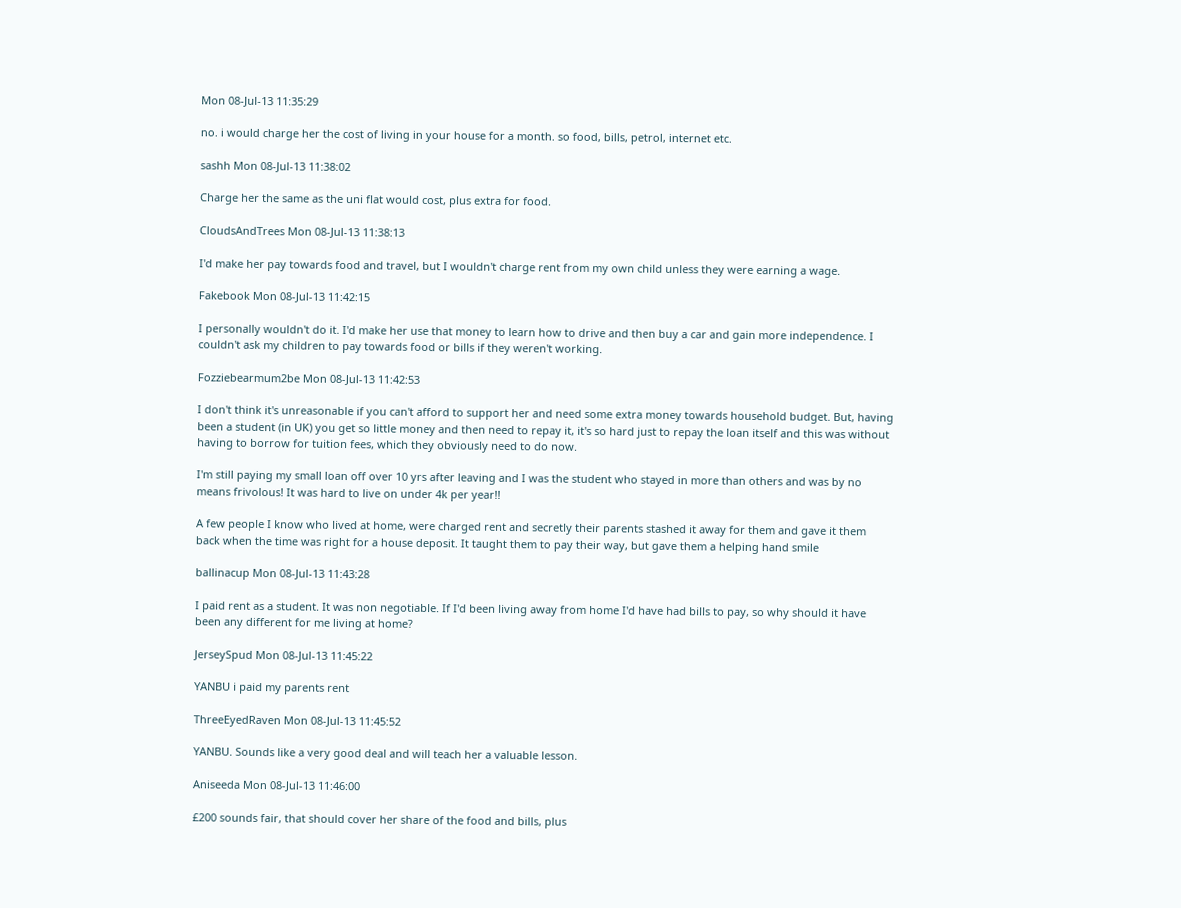Mon 08-Jul-13 11:35:29

no. i would charge her the cost of living in your house for a month. so food, bills, petrol, internet etc.

sashh Mon 08-Jul-13 11:38:02

Charge her the same as the uni flat would cost, plus extra for food.

CloudsAndTrees Mon 08-Jul-13 11:38:13

I'd make her pay towards food and travel, but I wouldn't charge rent from my own child unless they were earning a wage.

Fakebook Mon 08-Jul-13 11:42:15

I personally wouldn't do it. I'd make her use that money to learn how to drive and then buy a car and gain more independence. I couldn't ask my children to pay towards food or bills if they weren't working.

Fozziebearmum2be Mon 08-Jul-13 11:42:53

I don't think it's unreasonable if you can't afford to support her and need some extra money towards household budget. But, having been a student (in UK) you get so little money and then need to repay it, it's so hard just to repay the loan itself and this was without having to borrow for tuition fees, which they obviously need to do now.

I'm still paying my small loan off over 10 yrs after leaving and I was the student who stayed in more than others and was by no means frivolous! It was hard to live on under 4k per year!!

A few people I know who lived at home, were charged rent and secretly their parents stashed it away for them and gave it them back when the time was right for a house deposit. It taught them to pay their way, but gave them a helping hand smile

ballinacup Mon 08-Jul-13 11:43:28

I paid rent as a student. It was non negotiable. If I'd been living away from home I'd have had bills to pay, so why should it have been any different for me living at home?

JerseySpud Mon 08-Jul-13 11:45:22

YANBU i paid my parents rent

ThreeEyedRaven Mon 08-Jul-13 11:45:52

YANBU. Sounds like a very good deal and will teach her a valuable lesson.

Aniseeda Mon 08-Jul-13 11:46:00

£200 sounds fair, that should cover her share of the food and bills, plus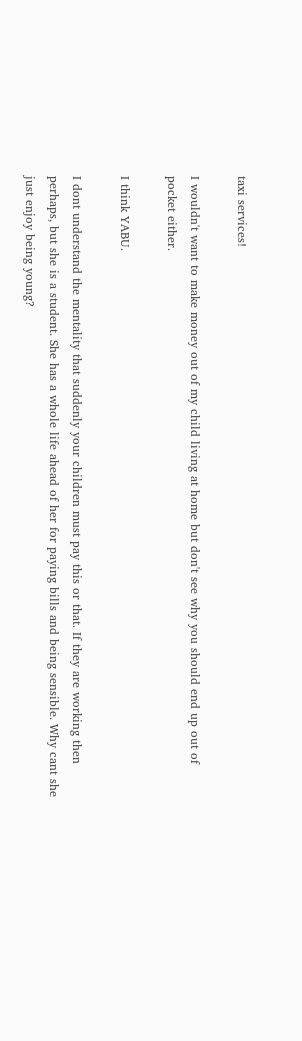taxi services!

I wouldn't want to make money out of my child living at home but don't see why you should end up out of pocket either.

I think YABU.

I dont understand the mentality that suddenly your children must pay this or that. If they are working then perhaps, but she is a student. She has a whole life ahead of her for paying bills and being sensible. Why cant she just enjoy being young?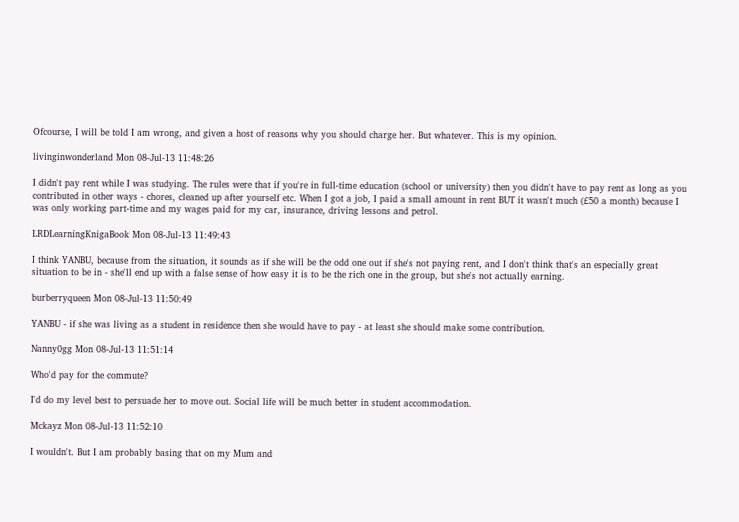Ofcourse, I will be told I am wrong, and given a host of reasons why you should charge her. But whatever. This is my opinion.

livinginwonderland Mon 08-Jul-13 11:48:26

I didn't pay rent while I was studying. The rules were that if you're in full-time education (school or university) then you didn't have to pay rent as long as you contributed in other ways - chores, cleaned up after yourself etc. When I got a job, I paid a small amount in rent BUT it wasn't much (£50 a month) because I was only working part-time and my wages paid for my car, insurance, driving lessons and petrol.

LRDLearningKnigaBook Mon 08-Jul-13 11:49:43

I think YANBU, because from the situation, it sounds as if she will be the odd one out if she's not paying rent, and I don't think that's an especially great situation to be in - she'll end up with a false sense of how easy it is to be the rich one in the group, but she's not actually earning.

burberryqueen Mon 08-Jul-13 11:50:49

YANBU - if she was living as a student in residence then she would have to pay - at least she should make some contribution.

Nanny0gg Mon 08-Jul-13 11:51:14

Who'd pay for the commute?

I'd do my level best to persuade her to move out. Social life will be much better in student accommodation.

Mckayz Mon 08-Jul-13 11:52:10

I wouldn't. But I am probably basing that on my Mum and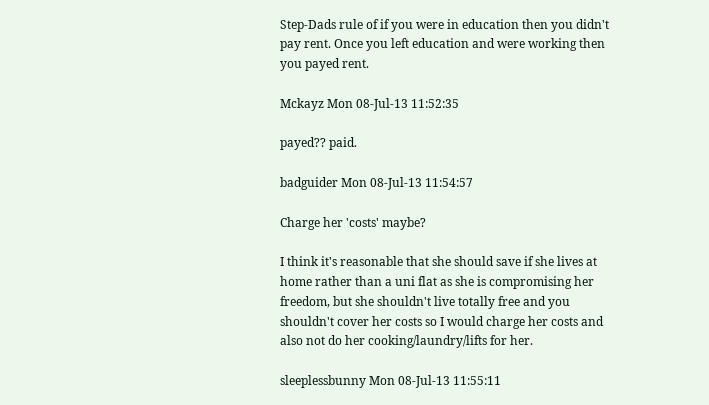Step-Dads rule of if you were in education then you didn't pay rent. Once you left education and were working then you payed rent.

Mckayz Mon 08-Jul-13 11:52:35

payed?? paid.

badguider Mon 08-Jul-13 11:54:57

Charge her 'costs' maybe?

I think it's reasonable that she should save if she lives at home rather than a uni flat as she is compromising her freedom, but she shouldn't live totally free and you shouldn't cover her costs so I would charge her costs and also not do her cooking/laundry/lifts for her.

sleeplessbunny Mon 08-Jul-13 11:55:11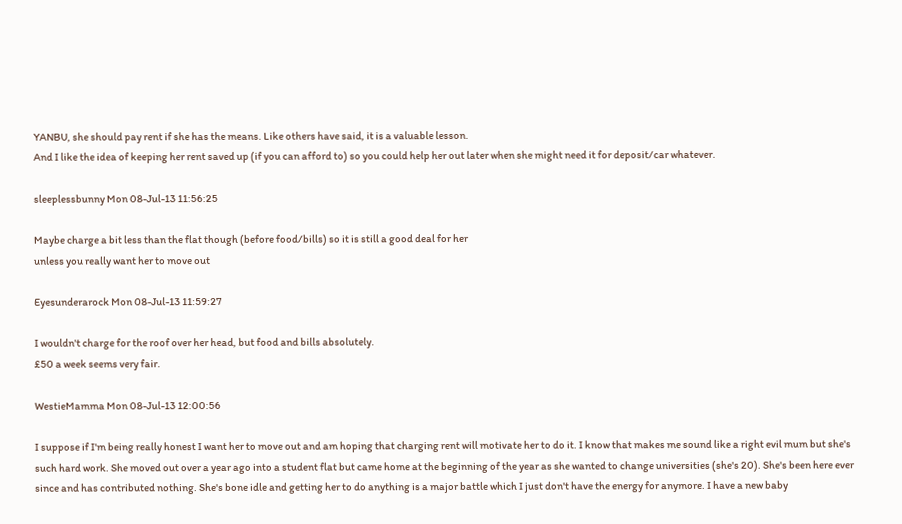YANBU, she should pay rent if she has the means. Like others have said, it is a valuable lesson.
And I like the idea of keeping her rent saved up (if you can afford to) so you could help her out later when she might need it for deposit/car whatever.

sleeplessbunny Mon 08-Jul-13 11:56:25

Maybe charge a bit less than the flat though (before food/bills) so it is still a good deal for her
unless you really want her to move out

Eyesunderarock Mon 08-Jul-13 11:59:27

I wouldn't charge for the roof over her head, but food and bills absolutely.
£50 a week seems very fair.

WestieMamma Mon 08-Jul-13 12:00:56

I suppose if I'm being really honest I want her to move out and am hoping that charging rent will motivate her to do it. I know that makes me sound like a right evil mum but she's such hard work. She moved out over a year ago into a student flat but came home at the beginning of the year as she wanted to change universities (she's 20). She's been here ever since and has contributed nothing. She's bone idle and getting her to do anything is a major battle which I just don't have the energy for anymore. I have a new baby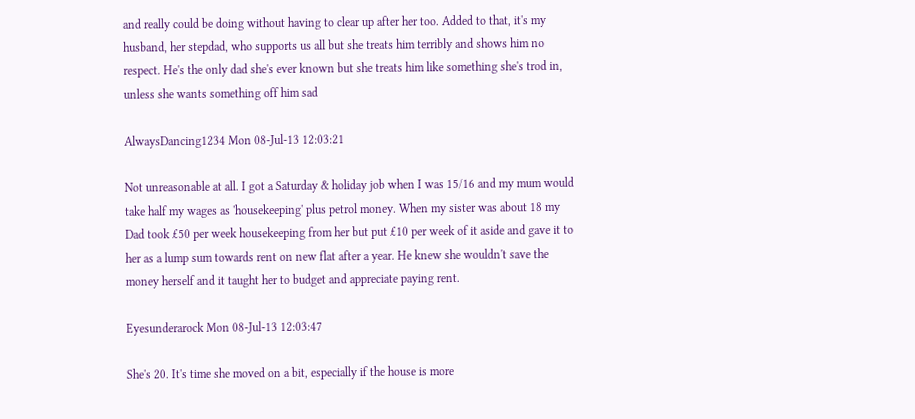and really could be doing without having to clear up after her too. Added to that, it's my husband, her stepdad, who supports us all but she treats him terribly and shows him no respect. He's the only dad she's ever known but she treats him like something she's trod in, unless she wants something off him sad

AlwaysDancing1234 Mon 08-Jul-13 12:03:21

Not unreasonable at all. I got a Saturday & holiday job when I was 15/16 and my mum would take half my wages as 'housekeeping' plus petrol money. When my sister was about 18 my Dad took £50 per week housekeeping from her but put £10 per week of it aside and gave it to her as a lump sum towards rent on new flat after a year. He knew she wouldn't save the money herself and it taught her to budget and appreciate paying rent.

Eyesunderarock Mon 08-Jul-13 12:03:47

She's 20. It's time she moved on a bit, especially if the house is more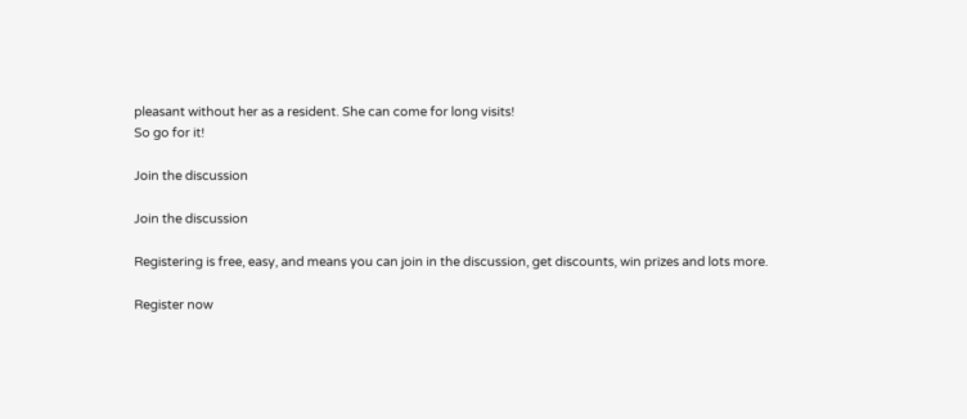pleasant without her as a resident. She can come for long visits!
So go for it!

Join the discussion

Join the discussion

Registering is free, easy, and means you can join in the discussion, get discounts, win prizes and lots more.

Register now